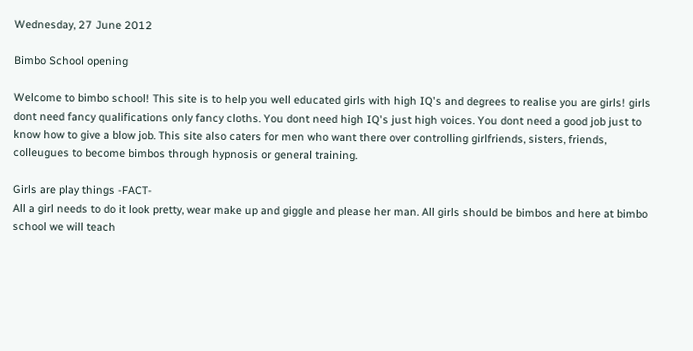Wednesday, 27 June 2012

Bimbo School opening

Welcome to bimbo school! This site is to help you well educated girls with high IQ's and degrees to realise you are girls! girls dont need fancy qualifications only fancy cloths. You dont need high IQ's just high voices. You dont need a good job just to know how to give a blow job. This site also caters for men who want there over controlling girlfriends, sisters, friends, colleugues to become bimbos through hypnosis or general training.

Girls are play things -FACT-
All a girl needs to do it look pretty, wear make up and giggle and please her man. All girls should be bimbos and here at bimbo school we will teach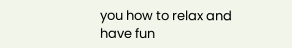you how to relax and have fun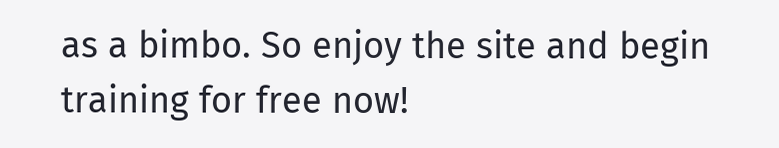as a bimbo. So enjoy the site and begin training for free now!